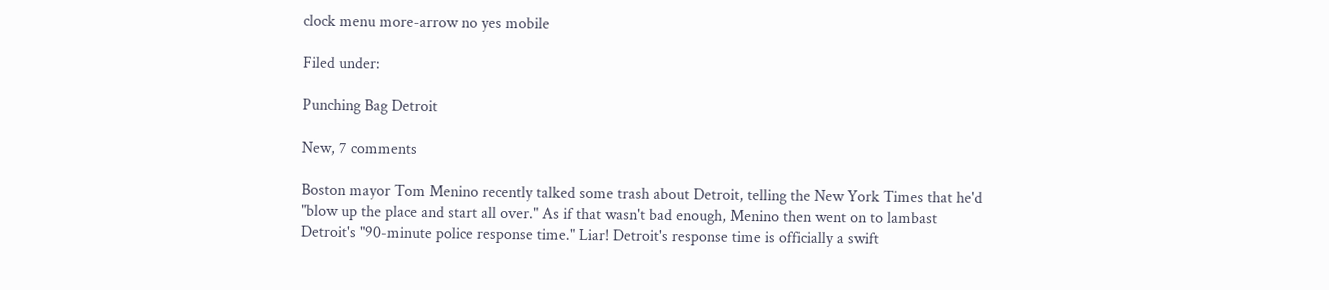clock menu more-arrow no yes mobile

Filed under:

Punching Bag Detroit

New, 7 comments

Boston mayor Tom Menino recently talked some trash about Detroit, telling the New York Times that he'd "blow up the place and start all over." As if that wasn't bad enough, Menino then went on to lambast Detroit's "90-minute police response time." Liar! Detroit's response time is officially a swift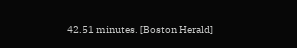42.51 minutes. [Boston Herald]